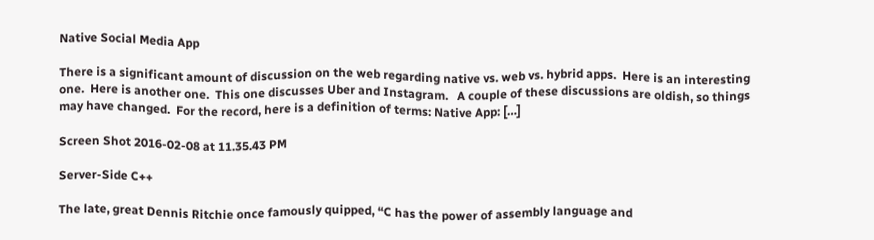Native Social Media App

There is a significant amount of discussion on the web regarding native vs. web vs. hybrid apps.  Here is an interesting one.  Here is another one.  This one discusses Uber and Instagram.   A couple of these discussions are oldish, so things may have changed.  For the record, here is a definition of terms: Native App: […]

Screen Shot 2016-02-08 at 11.35.43 PM

Server-Side C++

The late, great Dennis Ritchie once famously quipped, “C has the power of assembly language and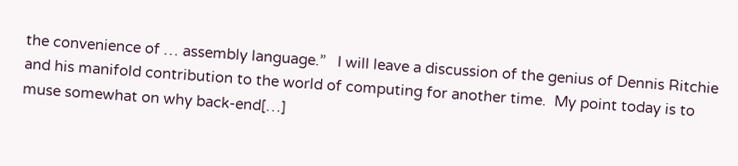the convenience of … assembly language.”   I will leave a discussion of the genius of Dennis Ritchie and his manifold contribution to the world of computing for another time.  My point today is to muse somewhat on why back-end[…]